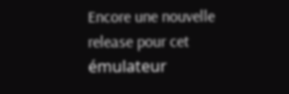Encore une nouvelle release pour cet émulateur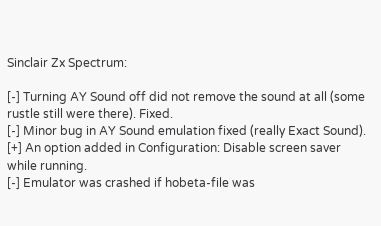Sinclair Zx Spectrum:

[-] Turning AY Sound off did not remove the sound at all (some rustle still were there). Fixed.
[-] Minor bug in AY Sound emulation fixed (really Exact Sound).
[+] An option added in Configuration: Disable screen saver while running.
[-] Emulator was crashed if hobeta-file was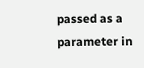passed as a parameter in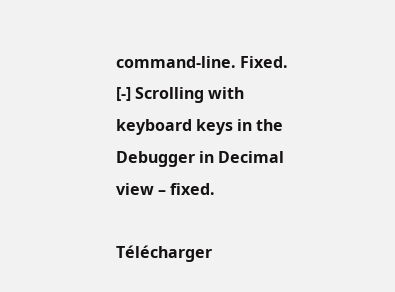command-line. Fixed.
[-] Scrolling with keyboard keys in the Debugger in Decimal view – fixed.

Télécharger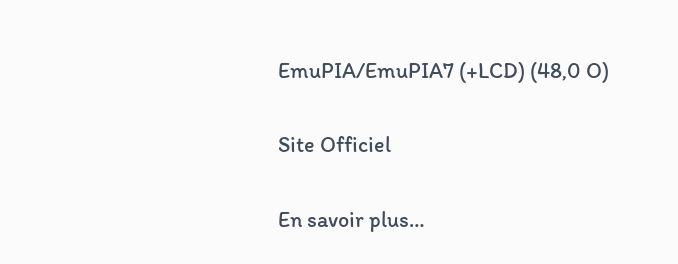EmuPIA/EmuPIA7 (+LCD) (48,0 O)

Site Officiel

En savoir plus…